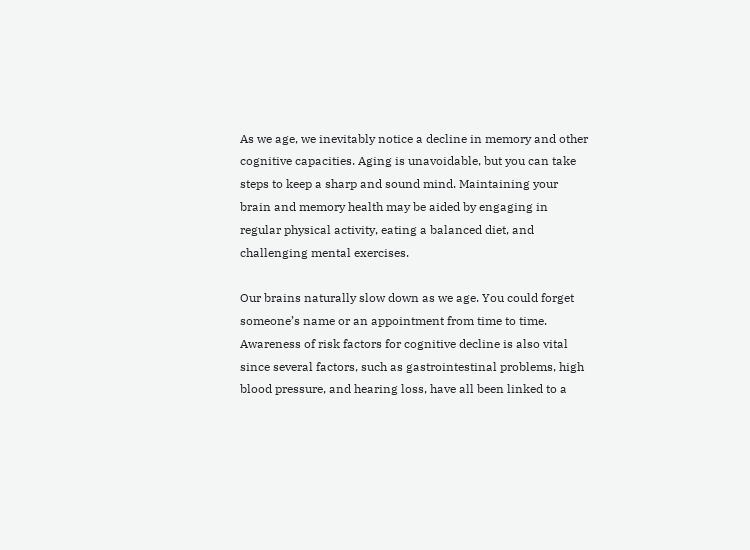As we age, we inevitably notice a decline in memory and other cognitive capacities. Aging is unavoidable, but you can take steps to keep a sharp and sound mind. Maintaining your brain and memory health may be aided by engaging in regular physical activity, eating a balanced diet, and challenging mental exercises.

Our brains naturally slow down as we age. You could forget someone’s name or an appointment from time to time. Awareness of risk factors for cognitive decline is also vital since several factors, such as gastrointestinal problems, high blood pressure, and hearing loss, have all been linked to a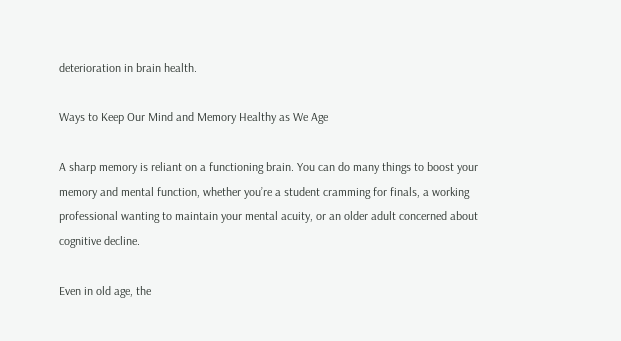deterioration in brain health.

Ways to Keep Our Mind and Memory Healthy as We Age

A sharp memory is reliant on a functioning brain. You can do many things to boost your memory and mental function, whether you’re a student cramming for finals, a working professional wanting to maintain your mental acuity, or an older adult concerned about cognitive decline.

Even in old age, the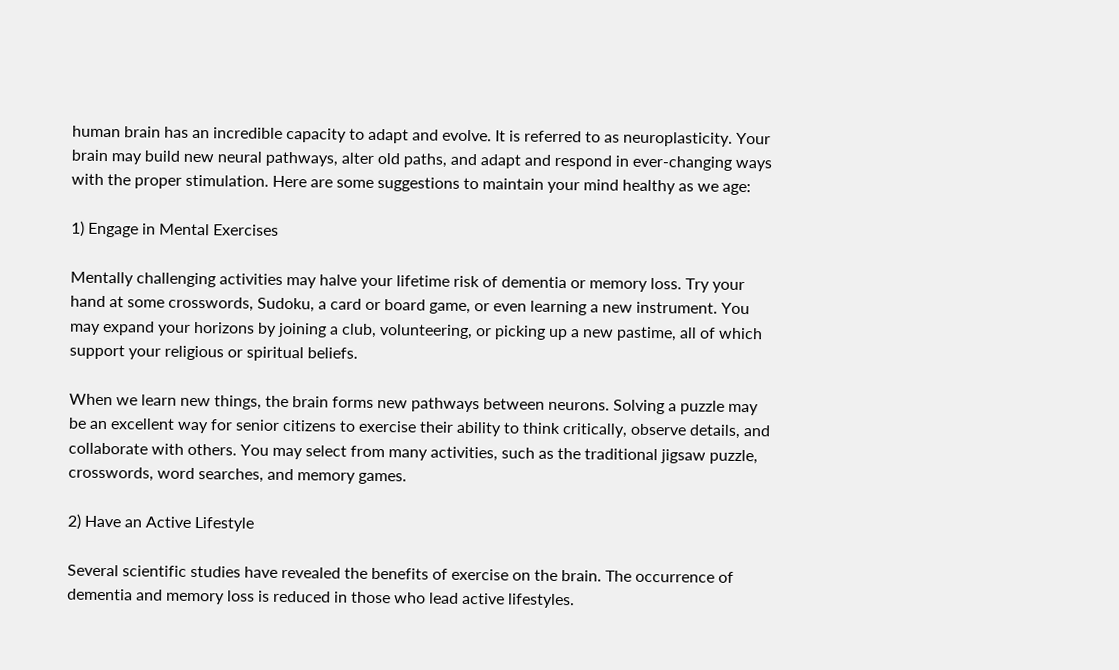human brain has an incredible capacity to adapt and evolve. It is referred to as neuroplasticity. Your brain may build new neural pathways, alter old paths, and adapt and respond in ever-changing ways with the proper stimulation. Here are some suggestions to maintain your mind healthy as we age:

1) Engage in Mental Exercises

Mentally challenging activities may halve your lifetime risk of dementia or memory loss. Try your hand at some crosswords, Sudoku, a card or board game, or even learning a new instrument. You may expand your horizons by joining a club, volunteering, or picking up a new pastime, all of which support your religious or spiritual beliefs.

When we learn new things, the brain forms new pathways between neurons. Solving a puzzle may be an excellent way for senior citizens to exercise their ability to think critically, observe details, and collaborate with others. You may select from many activities, such as the traditional jigsaw puzzle, crosswords, word searches, and memory games.

2) Have an Active Lifestyle

Several scientific studies have revealed the benefits of exercise on the brain. The occurrence of dementia and memory loss is reduced in those who lead active lifestyles.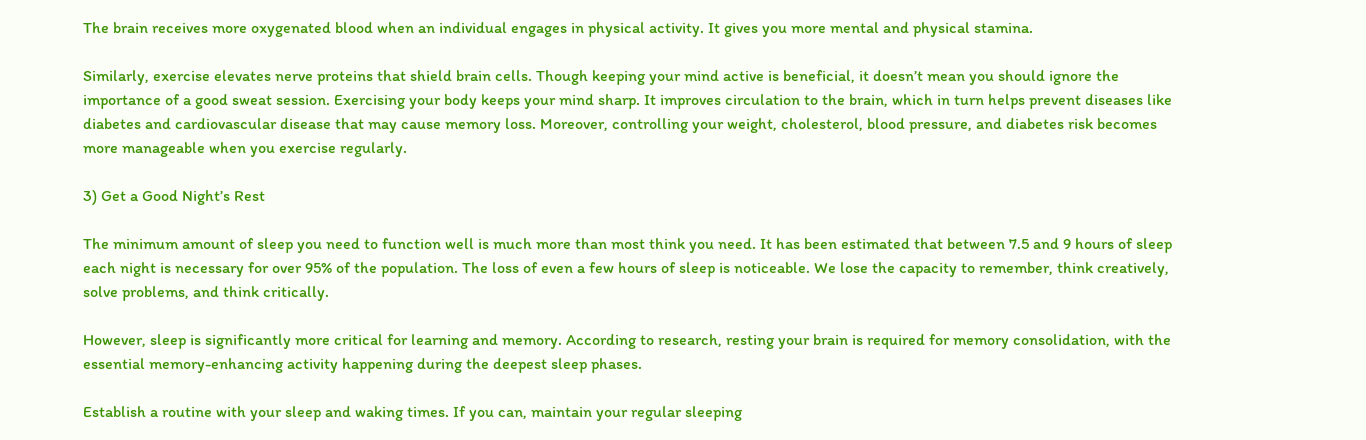The brain receives more oxygenated blood when an individual engages in physical activity. It gives you more mental and physical stamina.

Similarly, exercise elevates nerve proteins that shield brain cells. Though keeping your mind active is beneficial, it doesn’t mean you should ignore the importance of a good sweat session. Exercising your body keeps your mind sharp. It improves circulation to the brain, which in turn helps prevent diseases like diabetes and cardiovascular disease that may cause memory loss. Moreover, controlling your weight, cholesterol, blood pressure, and diabetes risk becomes more manageable when you exercise regularly.

3) Get a Good Night’s Rest

The minimum amount of sleep you need to function well is much more than most think you need. It has been estimated that between 7.5 and 9 hours of sleep each night is necessary for over 95% of the population. The loss of even a few hours of sleep is noticeable. We lose the capacity to remember, think creatively, solve problems, and think critically.

However, sleep is significantly more critical for learning and memory. According to research, resting your brain is required for memory consolidation, with the essential memory-enhancing activity happening during the deepest sleep phases.

Establish a routine with your sleep and waking times. If you can, maintain your regular sleeping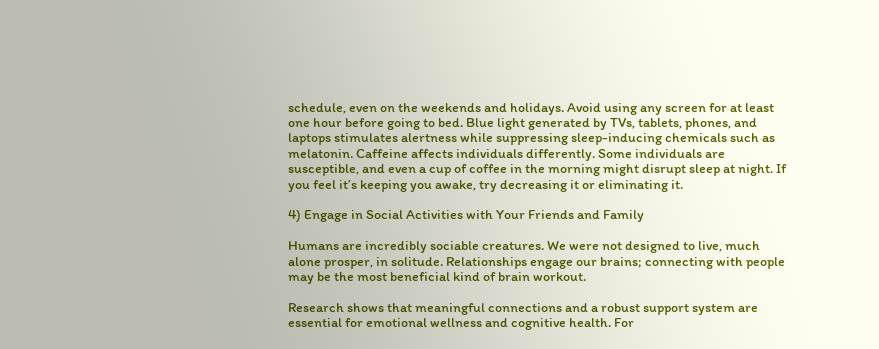schedule, even on the weekends and holidays. Avoid using any screen for at least one hour before going to bed. Blue light generated by TVs, tablets, phones, and laptops stimulates alertness while suppressing sleep-inducing chemicals such as melatonin. Caffeine affects individuals differently. Some individuals are susceptible, and even a cup of coffee in the morning might disrupt sleep at night. If you feel it’s keeping you awake, try decreasing it or eliminating it.

4) Engage in Social Activities with Your Friends and Family

Humans are incredibly sociable creatures. We were not designed to live, much alone prosper, in solitude. Relationships engage our brains; connecting with people may be the most beneficial kind of brain workout.

Research shows that meaningful connections and a robust support system are essential for emotional wellness and cognitive health. For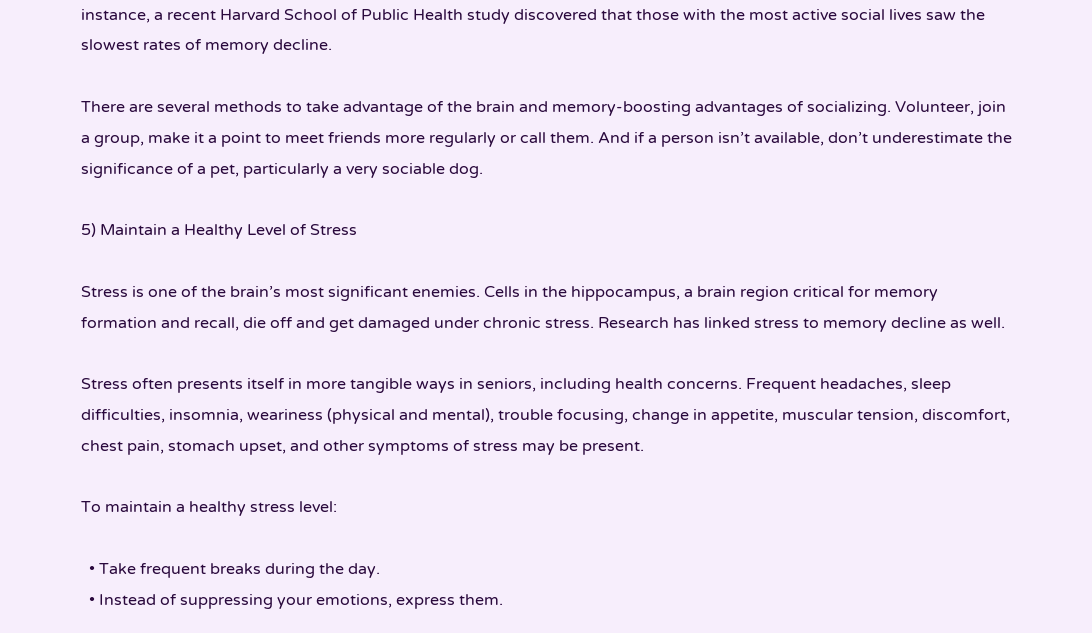instance, a recent Harvard School of Public Health study discovered that those with the most active social lives saw the slowest rates of memory decline.

There are several methods to take advantage of the brain and memory-boosting advantages of socializing. Volunteer, join a group, make it a point to meet friends more regularly or call them. And if a person isn’t available, don’t underestimate the significance of a pet, particularly a very sociable dog.

5) Maintain a Healthy Level of Stress

Stress is one of the brain’s most significant enemies. Cells in the hippocampus, a brain region critical for memory formation and recall, die off and get damaged under chronic stress. Research has linked stress to memory decline as well.

Stress often presents itself in more tangible ways in seniors, including health concerns. Frequent headaches, sleep difficulties, insomnia, weariness (physical and mental), trouble focusing, change in appetite, muscular tension, discomfort, chest pain, stomach upset, and other symptoms of stress may be present.

To maintain a healthy stress level:

  • Take frequent breaks during the day.
  • Instead of suppressing your emotions, express them.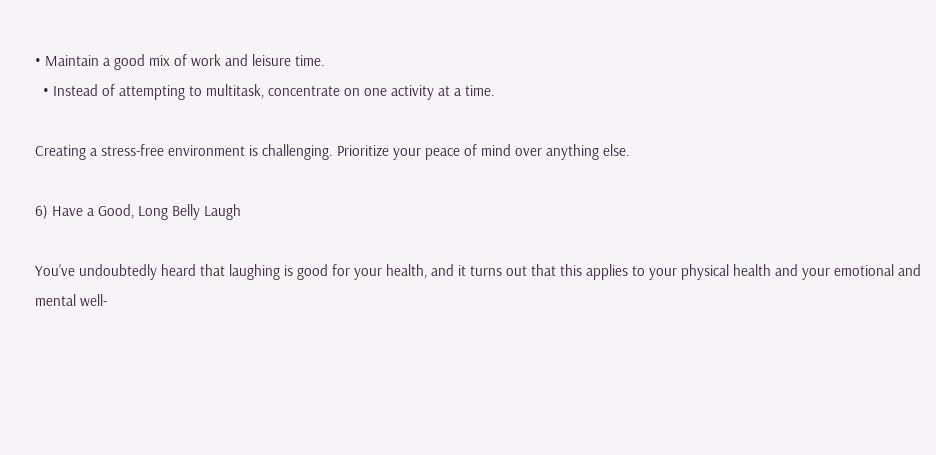• Maintain a good mix of work and leisure time.
  • Instead of attempting to multitask, concentrate on one activity at a time.

Creating a stress-free environment is challenging. Prioritize your peace of mind over anything else.

6) Have a Good, Long Belly Laugh

You’ve undoubtedly heard that laughing is good for your health, and it turns out that this applies to your physical health and your emotional and mental well-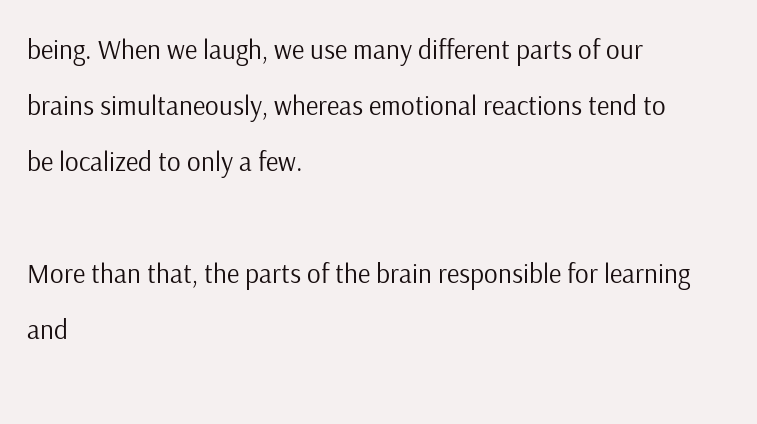being. When we laugh, we use many different parts of our brains simultaneously, whereas emotional reactions tend to be localized to only a few.

More than that, the parts of the brain responsible for learning and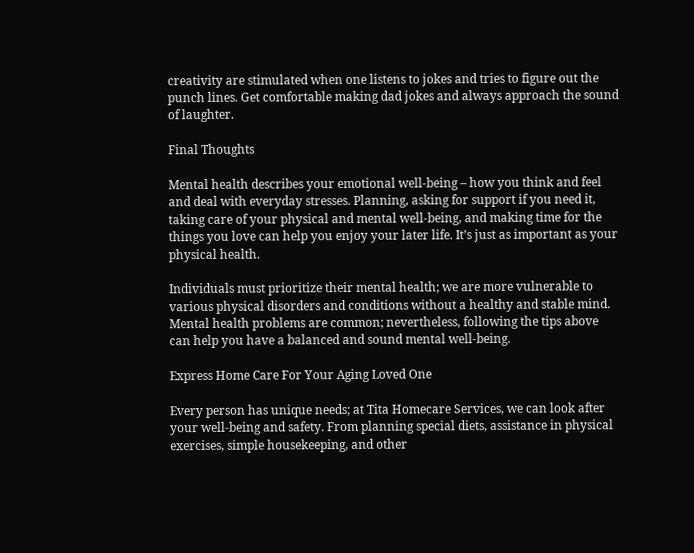creativity are stimulated when one listens to jokes and tries to figure out the punch lines. Get comfortable making dad jokes and always approach the sound of laughter.

Final Thoughts

Mental health describes your emotional well-being – how you think and feel and deal with everyday stresses. Planning, asking for support if you need it, taking care of your physical and mental well-being, and making time for the things you love can help you enjoy your later life. It’s just as important as your physical health.

Individuals must prioritize their mental health; we are more vulnerable to various physical disorders and conditions without a healthy and stable mind. Mental health problems are common; nevertheless, following the tips above can help you have a balanced and sound mental well-being.

Express Home Care For Your Aging Loved One

Every person has unique needs; at Tita Homecare Services, we can look after your well-being and safety. From planning special diets, assistance in physical exercises, simple housekeeping, and other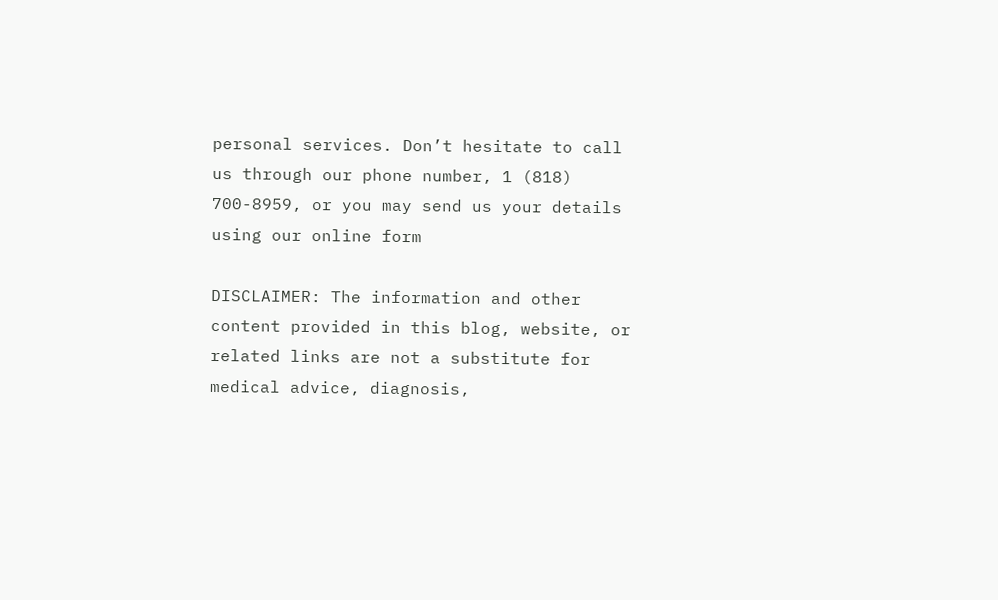personal services. Don’t hesitate to call us through our phone number, 1 (818) 700-8959, or you may send us your details using our online form

DISCLAIMER: The information and other content provided in this blog, website, or related links are not a substitute for medical advice, diagnosis,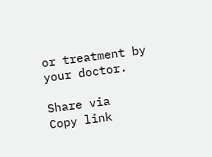or treatment by your doctor.

Share via
Copy link